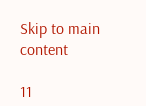Skip to main content

11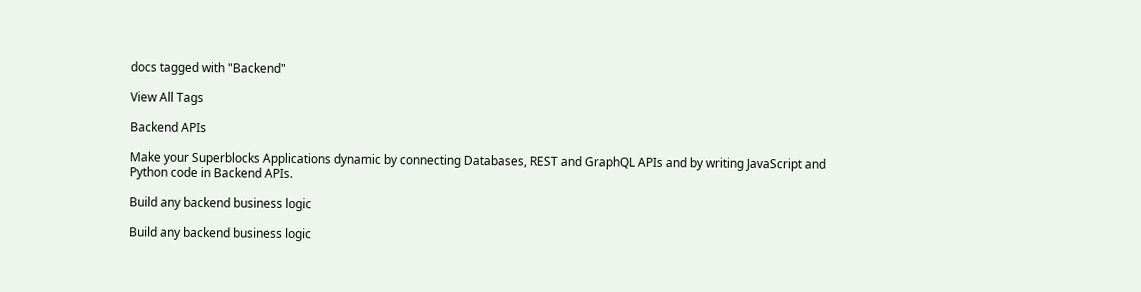docs tagged with "Backend"

View All Tags

Backend APIs

Make your Superblocks Applications dynamic by connecting Databases, REST and GraphQL APIs and by writing JavaScript and Python code in Backend APIs.

Build any backend business logic

Build any backend business logic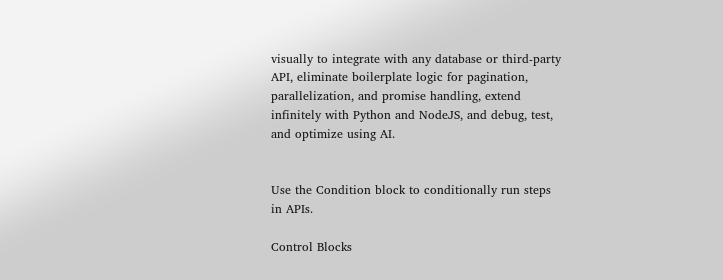visually to integrate with any database or third-party API, eliminate boilerplate logic for pagination, parallelization, and promise handling, extend infinitely with Python and NodeJS, and debug, test, and optimize using AI.


Use the Condition block to conditionally run steps in APIs.

Control Blocks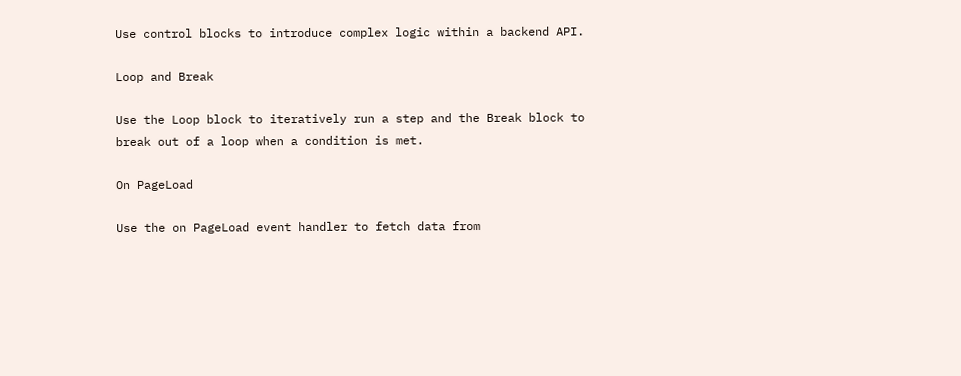Use control blocks to introduce complex logic within a backend API.

Loop and Break

Use the Loop block to iteratively run a step and the Break block to break out of a loop when a condition is met.

On PageLoad

Use the on PageLoad event handler to fetch data from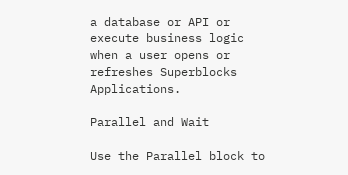a database or API or execute business logic when a user opens or refreshes Superblocks Applications.

Parallel and Wait

Use the Parallel block to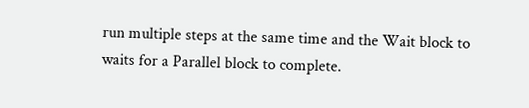run multiple steps at the same time and the Wait block to waits for a Parallel block to complete.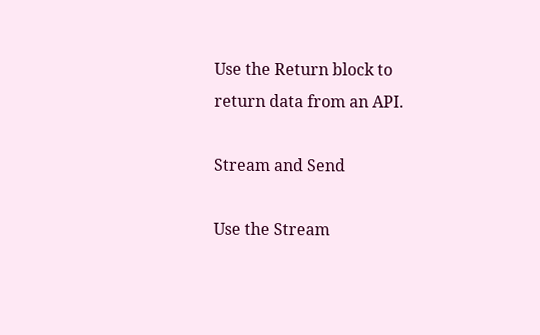Use the Return block to return data from an API.

Stream and Send

Use the Stream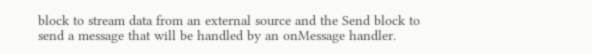block to stream data from an external source and the Send block to send a message that will be handled by an onMessage handler.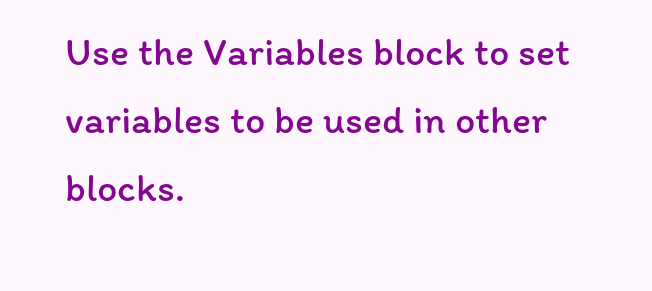Use the Variables block to set variables to be used in other blocks.